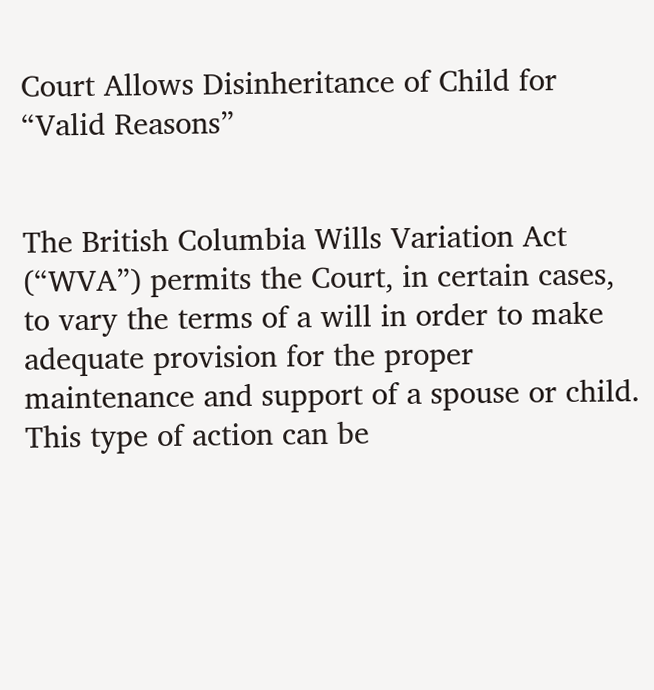Court Allows Disinheritance of Child for “Valid Reasons”


The British Columbia Wills Variation Act (“WVA”) permits the Court, in certain cases, to vary the terms of a will in order to make adequate provision for the proper maintenance and support of a spouse or child. This type of action can be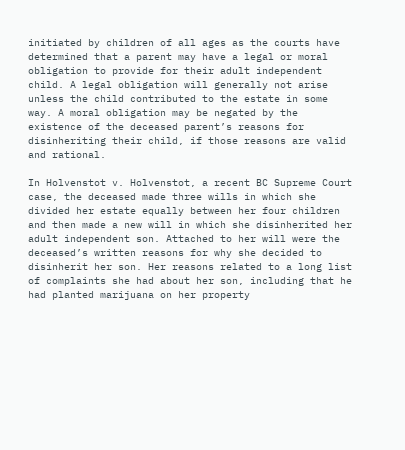initiated by children of all ages as the courts have determined that a parent may have a legal or moral obligation to provide for their adult independent child. A legal obligation will generally not arise unless the child contributed to the estate in some way. A moral obligation may be negated by the existence of the deceased parent’s reasons for disinheriting their child, if those reasons are valid and rational.

In Holvenstot v. Holvenstot, a recent BC Supreme Court case, the deceased made three wills in which she divided her estate equally between her four children and then made a new will in which she disinherited her adult independent son. Attached to her will were the deceased’s written reasons for why she decided to disinherit her son. Her reasons related to a long list of complaints she had about her son, including that he had planted marijuana on her property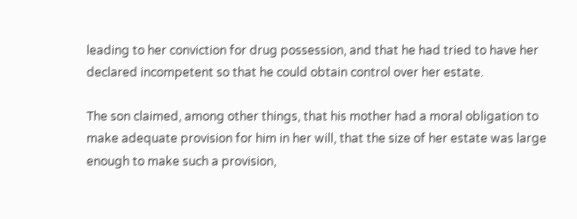leading to her conviction for drug possession, and that he had tried to have her declared incompetent so that he could obtain control over her estate.

The son claimed, among other things, that his mother had a moral obligation to make adequate provision for him in her will, that the size of her estate was large enough to make such a provision,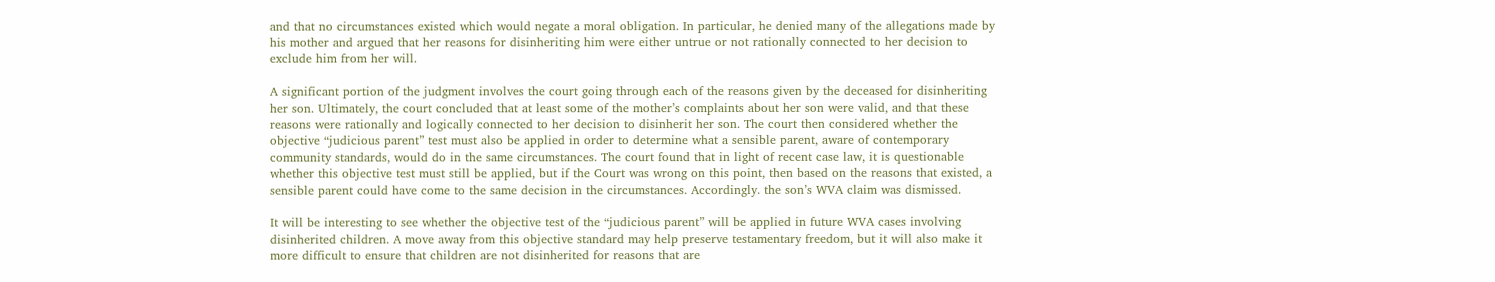and that no circumstances existed which would negate a moral obligation. In particular, he denied many of the allegations made by his mother and argued that her reasons for disinheriting him were either untrue or not rationally connected to her decision to exclude him from her will.

A significant portion of the judgment involves the court going through each of the reasons given by the deceased for disinheriting her son. Ultimately, the court concluded that at least some of the mother’s complaints about her son were valid, and that these reasons were rationally and logically connected to her decision to disinherit her son. The court then considered whether the objective “judicious parent” test must also be applied in order to determine what a sensible parent, aware of contemporary community standards, would do in the same circumstances. The court found that in light of recent case law, it is questionable whether this objective test must still be applied, but if the Court was wrong on this point, then based on the reasons that existed, a sensible parent could have come to the same decision in the circumstances. Accordingly. the son’s WVA claim was dismissed.

It will be interesting to see whether the objective test of the “judicious parent” will be applied in future WVA cases involving disinherited children. A move away from this objective standard may help preserve testamentary freedom, but it will also make it more difficult to ensure that children are not disinherited for reasons that are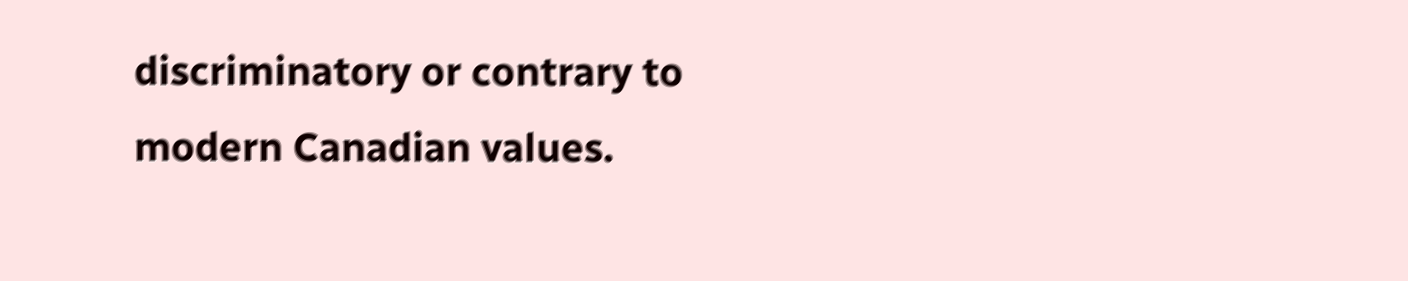discriminatory or contrary to modern Canadian values.